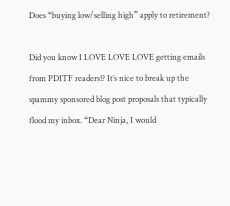Does “buying low/selling high” apply to retirement?

Did you know I LOVE LOVE LOVE getting emails from PDITF readers!? It’s nice to break up the spammy sponsored blog post proposals that typically flood my inbox. “Dear Ninja, I would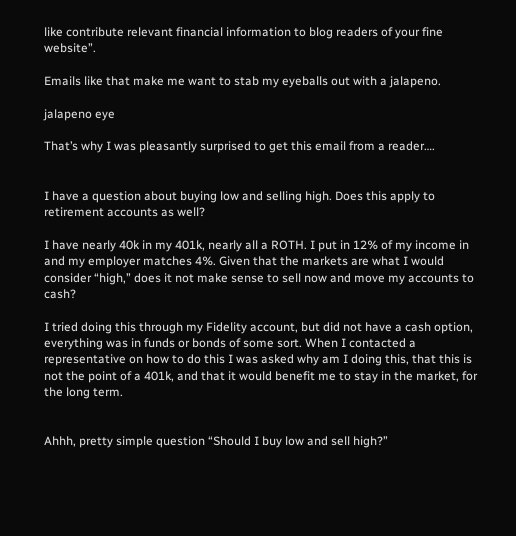like contribute relevant financial information to blog readers of your fine website”.

Emails like that make me want to stab my eyeballs out with a jalapeno.

jalapeno eye

That’s why I was pleasantly surprised to get this email from a reader….


I have a question about buying low and selling high. Does this apply to retirement accounts as well?

I have nearly 40k in my 401k, nearly all a ROTH. I put in 12% of my income in and my employer matches 4%. Given that the markets are what I would consider “high,” does it not make sense to sell now and move my accounts to cash?

I tried doing this through my Fidelity account, but did not have a cash option, everything was in funds or bonds of some sort. When I contacted a representative on how to do this I was asked why am I doing this, that this is not the point of a 401k, and that it would benefit me to stay in the market, for the long term.


Ahhh, pretty simple question “Should I buy low and sell high?”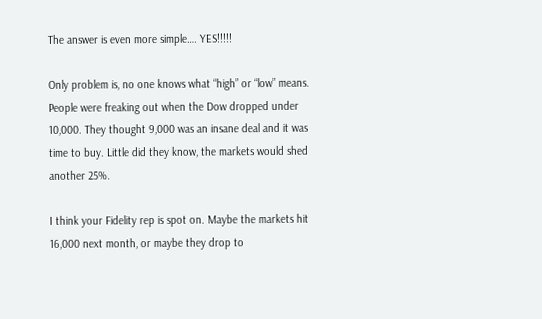The answer is even more simple…. YES!!!!!

Only problem is, no one knows what “high” or “low” means. People were freaking out when the Dow dropped under 10,000. They thought 9,000 was an insane deal and it was time to buy. Little did they know, the markets would shed another 25%.

I think your Fidelity rep is spot on. Maybe the markets hit 16,000 next month, or maybe they drop to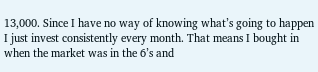13,000. Since I have no way of knowing what’s going to happen I just invest consistently every month. That means I bought in when the market was in the 6’s and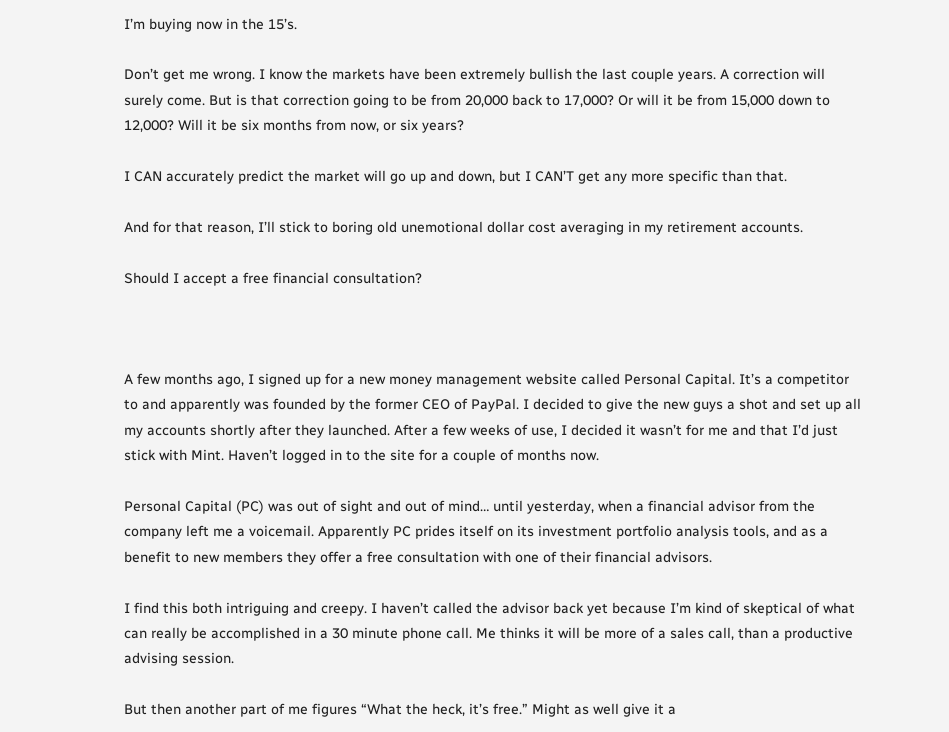I’m buying now in the 15’s.

Don’t get me wrong. I know the markets have been extremely bullish the last couple years. A correction will surely come. But is that correction going to be from 20,000 back to 17,000? Or will it be from 15,000 down to 12,000? Will it be six months from now, or six years?

I CAN accurately predict the market will go up and down, but I CAN’T get any more specific than that.

And for that reason, I’ll stick to boring old unemotional dollar cost averaging in my retirement accounts.

Should I accept a free financial consultation?



A few months ago, I signed up for a new money management website called Personal Capital. It’s a competitor to and apparently was founded by the former CEO of PayPal. I decided to give the new guys a shot and set up all my accounts shortly after they launched. After a few weeks of use, I decided it wasn’t for me and that I’d just stick with Mint. Haven’t logged in to the site for a couple of months now.

Personal Capital (PC) was out of sight and out of mind… until yesterday, when a financial advisor from the company left me a voicemail. Apparently PC prides itself on its investment portfolio analysis tools, and as a benefit to new members they offer a free consultation with one of their financial advisors.

I find this both intriguing and creepy. I haven’t called the advisor back yet because I’m kind of skeptical of what can really be accomplished in a 30 minute phone call. Me thinks it will be more of a sales call, than a productive advising session.

But then another part of me figures “What the heck, it’s free.” Might as well give it a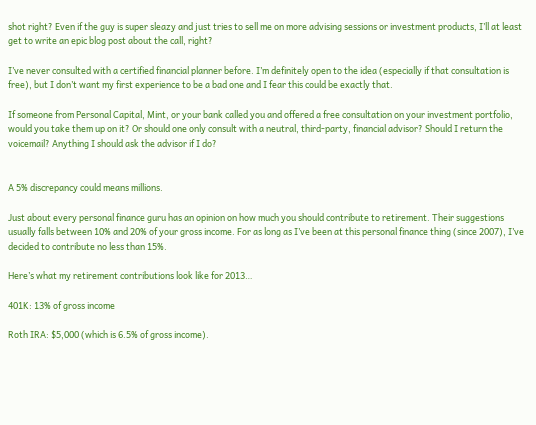shot right? Even if the guy is super sleazy and just tries to sell me on more advising sessions or investment products, I’ll at least get to write an epic blog post about the call, right?

I’ve never consulted with a certified financial planner before. I’m definitely open to the idea (especially if that consultation is free), but I don’t want my first experience to be a bad one and I fear this could be exactly that.

If someone from Personal Capital, Mint, or your bank called you and offered a free consultation on your investment portfolio, would you take them up on it? Or should one only consult with a neutral, third-party, financial advisor? Should I return the voicemail? Anything I should ask the advisor if I do?


A 5% discrepancy could means millions.

Just about every personal finance guru has an opinion on how much you should contribute to retirement. Their suggestions usually falls between 10% and 20% of your gross income. For as long as I’ve been at this personal finance thing (since 2007), I’ve decided to contribute no less than 15%.

Here’s what my retirement contributions look like for 2013…

401K: 13% of gross income

Roth IRA: $5,000 (which is 6.5% of gross income).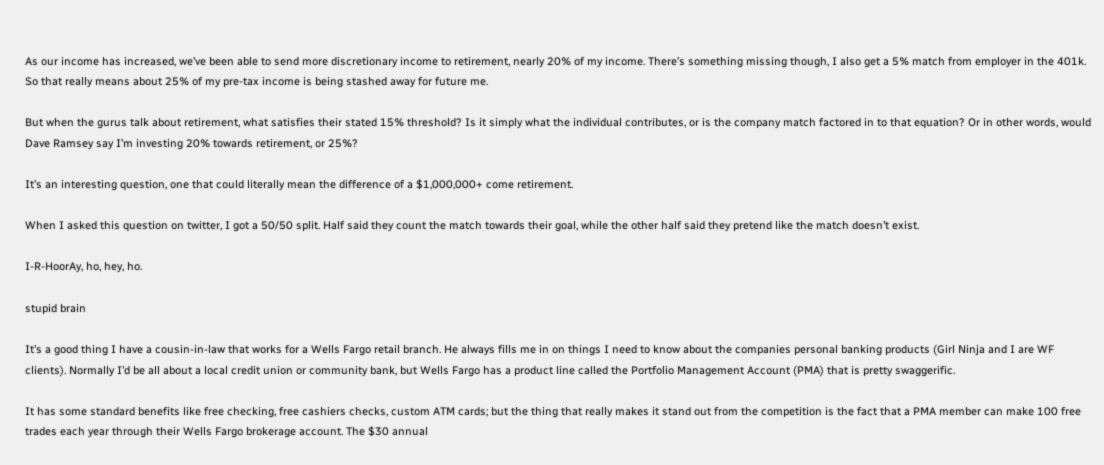As our income has increased, we’ve been able to send more discretionary income to retirement, nearly 20% of my income. There’s something missing though, I also get a 5% match from employer in the 401k. So that really means about 25% of my pre-tax income is being stashed away for future me.

But when the gurus talk about retirement, what satisfies their stated 15% threshold? Is it simply what the individual contributes, or is the company match factored in to that equation? Or in other words, would Dave Ramsey say I’m investing 20% towards retirement, or 25%?

It’s an interesting question, one that could literally mean the difference of a $1,000,000+ come retirement.

When I asked this question on twitter, I got a 50/50 split. Half said they count the match towards their goal, while the other half said they pretend like the match doesn’t exist.

I-R-HoorAy, ho, hey, ho.

stupid brain

It’s a good thing I have a cousin-in-law that works for a Wells Fargo retail branch. He always fills me in on things I need to know about the companies personal banking products (Girl Ninja and I are WF clients). Normally I’d be all about a local credit union or community bank, but Wells Fargo has a product line called the Portfolio Management Account (PMA) that is pretty swaggerific.

It has some standard benefits like free checking, free cashiers checks, custom ATM cards; but the thing that really makes it stand out from the competition is the fact that a PMA member can make 100 free trades each year through their Wells Fargo brokerage account. The $30 annual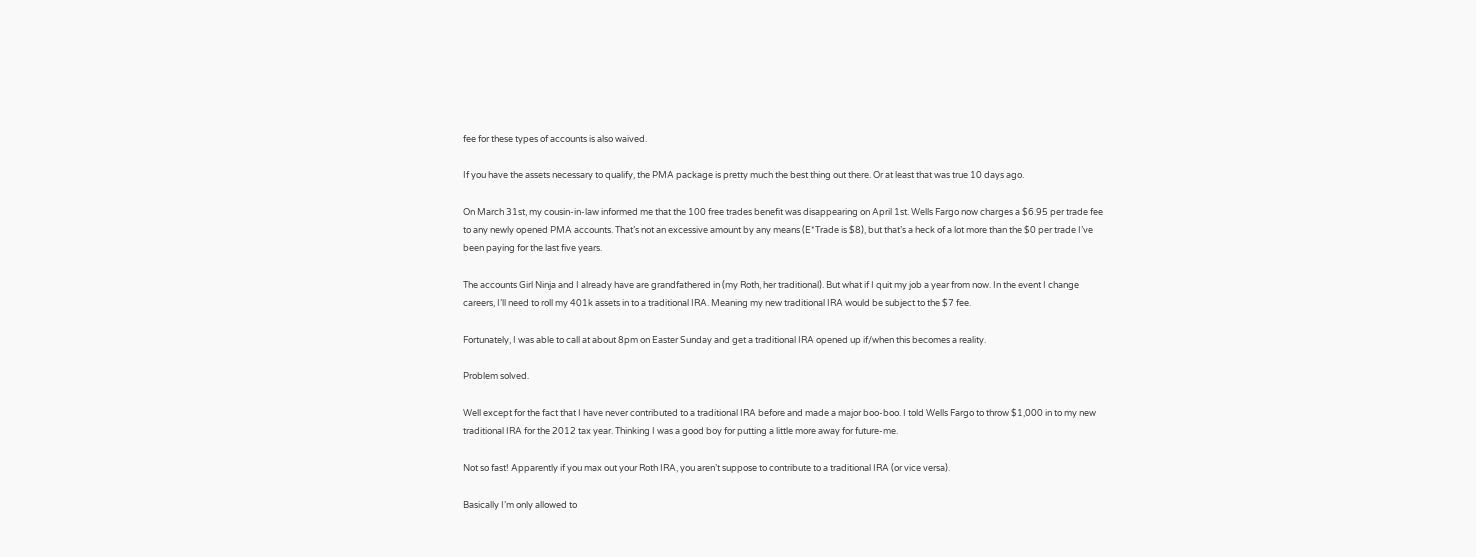fee for these types of accounts is also waived.

If you have the assets necessary to qualify, the PMA package is pretty much the best thing out there. Or at least that was true 10 days ago.

On March 31st, my cousin-in-law informed me that the 100 free trades benefit was disappearing on April 1st. Wells Fargo now charges a $6.95 per trade fee to any newly opened PMA accounts. That’s not an excessive amount by any means (E*Trade is $8), but that’s a heck of a lot more than the $0 per trade I’ve been paying for the last five years.

The accounts Girl Ninja and I already have are grandfathered in (my Roth, her traditional). But what if I quit my job a year from now. In the event I change careers, I’ll need to roll my 401k assets in to a traditional IRA. Meaning my new traditional IRA would be subject to the $7 fee.

Fortunately, I was able to call at about 8pm on Easter Sunday and get a traditional IRA opened up if/when this becomes a reality.

Problem solved.

Well except for the fact that I have never contributed to a traditional IRA before and made a major boo-boo. I told Wells Fargo to throw $1,000 in to my new traditional IRA for the 2012 tax year. Thinking I was a good boy for putting a little more away for future-me.

Not so fast! Apparently if you max out your Roth IRA, you aren’t suppose to contribute to a traditional IRA (or vice versa).

Basically I’m only allowed to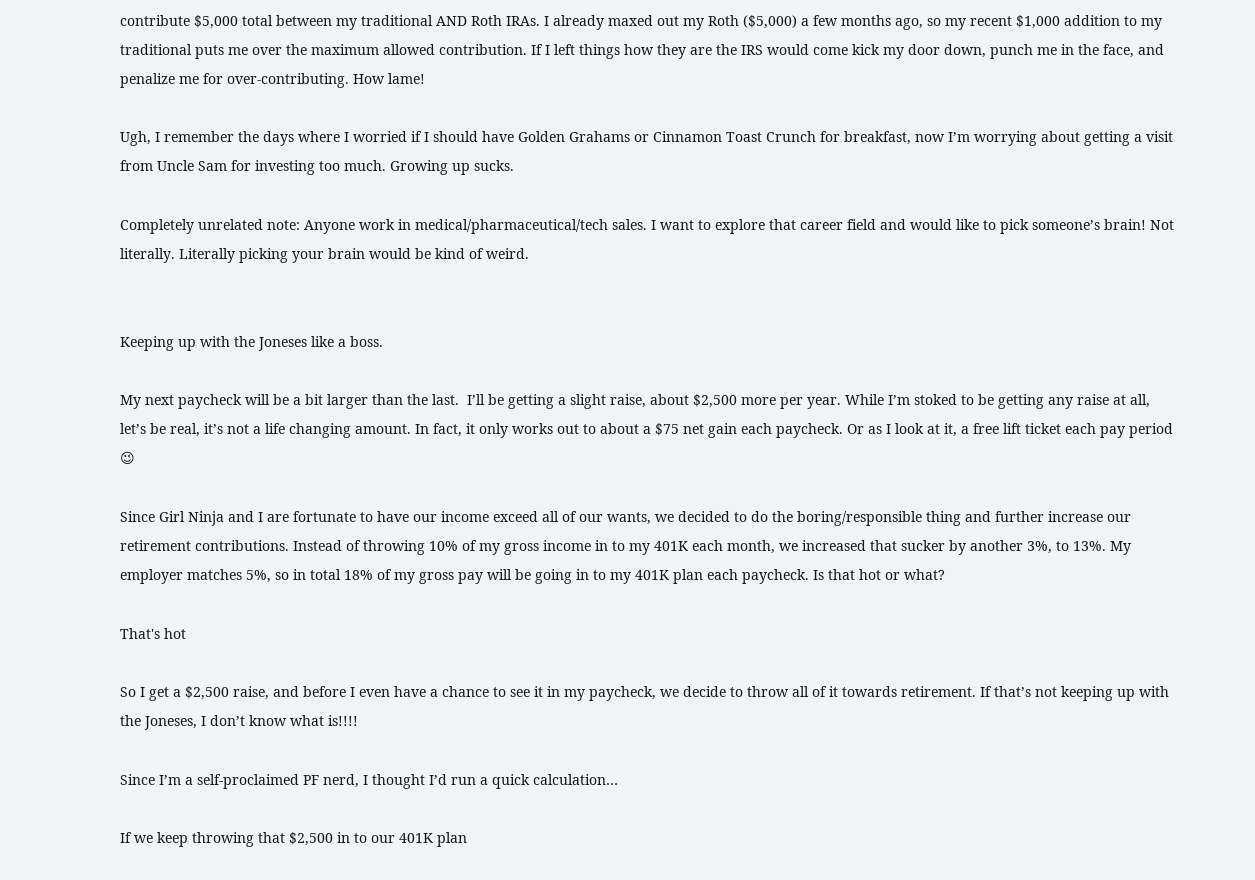contribute $5,000 total between my traditional AND Roth IRAs. I already maxed out my Roth ($5,000) a few months ago, so my recent $1,000 addition to my traditional puts me over the maximum allowed contribution. If I left things how they are the IRS would come kick my door down, punch me in the face, and penalize me for over-contributing. How lame!

Ugh, I remember the days where I worried if I should have Golden Grahams or Cinnamon Toast Crunch for breakfast, now I’m worrying about getting a visit from Uncle Sam for investing too much. Growing up sucks.

Completely unrelated note: Anyone work in medical/pharmaceutical/tech sales. I want to explore that career field and would like to pick someone’s brain! Not literally. Literally picking your brain would be kind of weird.


Keeping up with the Joneses like a boss.

My next paycheck will be a bit larger than the last.  I’ll be getting a slight raise, about $2,500 more per year. While I’m stoked to be getting any raise at all, let’s be real, it’s not a life changing amount. In fact, it only works out to about a $75 net gain each paycheck. Or as I look at it, a free lift ticket each pay period 😉

Since Girl Ninja and I are fortunate to have our income exceed all of our wants, we decided to do the boring/responsible thing and further increase our retirement contributions. Instead of throwing 10% of my gross income in to my 401K each month, we increased that sucker by another 3%, to 13%. My employer matches 5%, so in total 18% of my gross pay will be going in to my 401K plan each paycheck. Is that hot or what?

That's hot

So I get a $2,500 raise, and before I even have a chance to see it in my paycheck, we decide to throw all of it towards retirement. If that’s not keeping up with the Joneses, I don’t know what is!!!!

Since I’m a self-proclaimed PF nerd, I thought I’d run a quick calculation…

If we keep throwing that $2,500 in to our 401K plan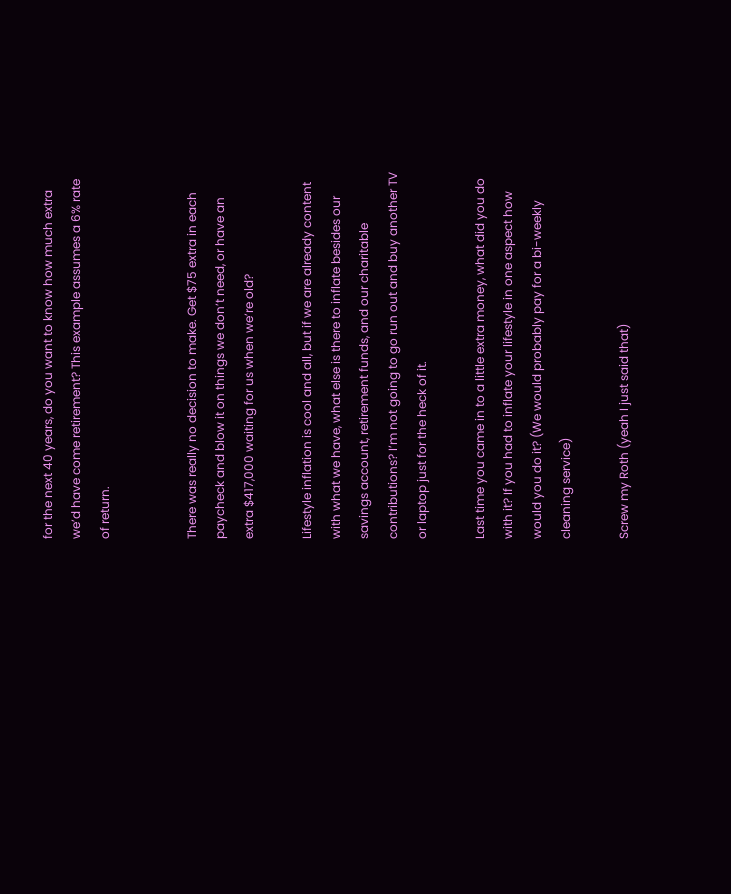for the next 40 years, do you want to know how much extra we’d have come retirement? This example assumes a 6% rate of return.


There was really no decision to make. Get $75 extra in each paycheck and blow it on things we don’t need, or have an extra $417,000 waiting for us when we’re old?

Lifestyle inflation is cool and all, but if we are already content with what we have, what else is there to inflate besides our savings account, retirement funds, and our charitable contributions? I’m not going to go run out and buy another TV or laptop just for the heck of it.

Last time you came in to a little extra money, what did you do with it? If you had to inflate your lifestyle in one aspect how would you do it? (We would probably pay for a bi-weekly cleaning service)

Screw my Roth (yeah I just said that)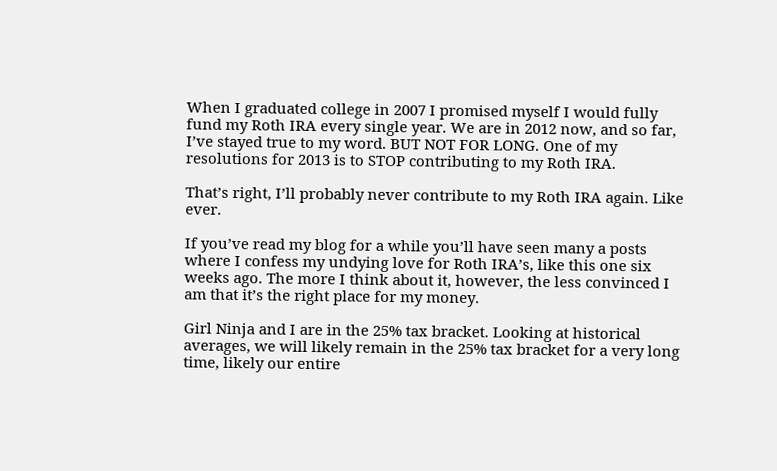When I graduated college in 2007 I promised myself I would fully fund my Roth IRA every single year. We are in 2012 now, and so far, I’ve stayed true to my word. BUT NOT FOR LONG. One of my resolutions for 2013 is to STOP contributing to my Roth IRA.

That’s right, I’ll probably never contribute to my Roth IRA again. Like ever.

If you’ve read my blog for a while you’ll have seen many a posts where I confess my undying love for Roth IRA’s, like this one six weeks ago. The more I think about it, however, the less convinced I am that it’s the right place for my money.

Girl Ninja and I are in the 25% tax bracket. Looking at historical averages, we will likely remain in the 25% tax bracket for a very long time, likely our entire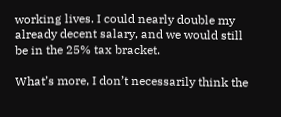working lives. I could nearly double my already decent salary, and we would still be in the 25% tax bracket.

What’s more, I don’t necessarily think the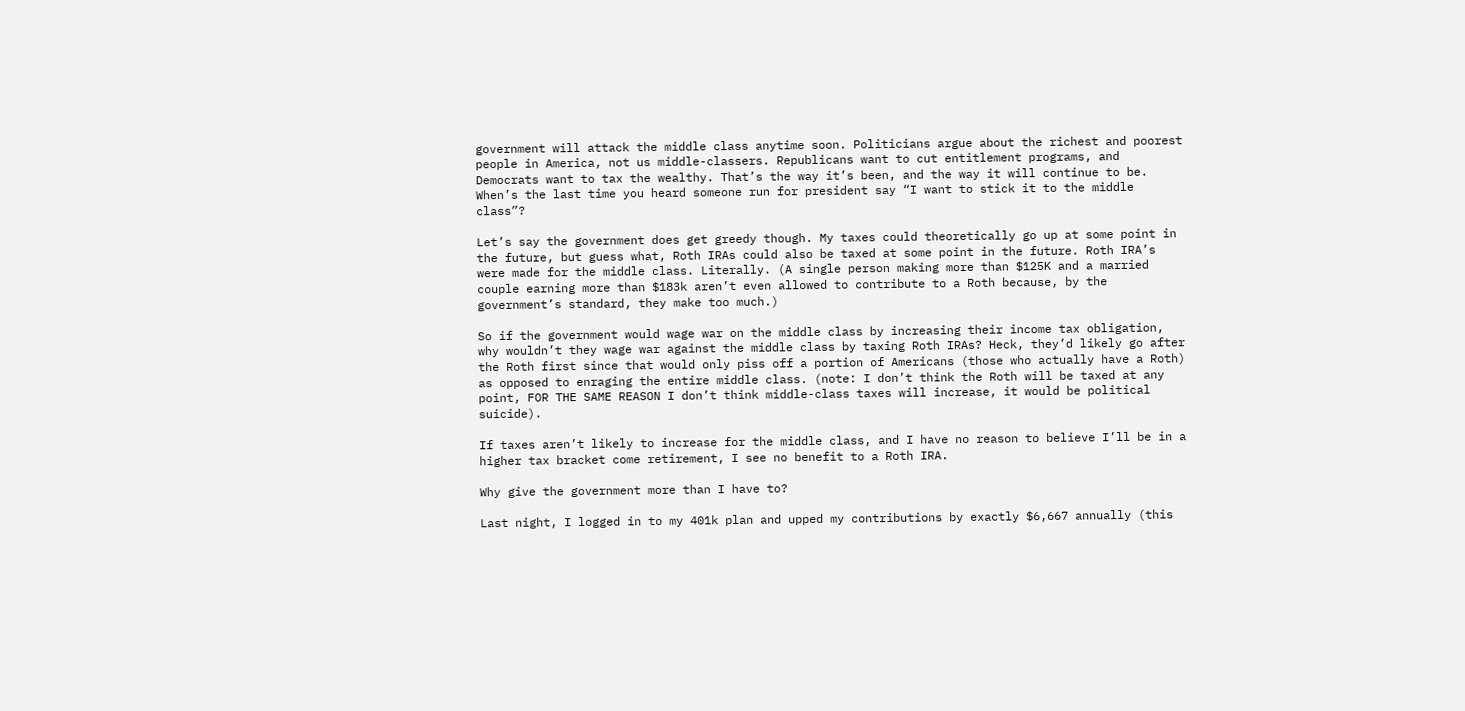government will attack the middle class anytime soon. Politicians argue about the richest and poorest people in America, not us middle-classers. Republicans want to cut entitlement programs, and Democrats want to tax the wealthy. That’s the way it’s been, and the way it will continue to be. When’s the last time you heard someone run for president say “I want to stick it to the middle class”?

Let’s say the government does get greedy though. My taxes could theoretically go up at some point in the future, but guess what, Roth IRAs could also be taxed at some point in the future. Roth IRA’s were made for the middle class. Literally. (A single person making more than $125K and a married couple earning more than $183k aren’t even allowed to contribute to a Roth because, by the government’s standard, they make too much.)

So if the government would wage war on the middle class by increasing their income tax obligation, why wouldn’t they wage war against the middle class by taxing Roth IRAs? Heck, they’d likely go after the Roth first since that would only piss off a portion of Americans (those who actually have a Roth) as opposed to enraging the entire middle class. (note: I don’t think the Roth will be taxed at any point, FOR THE SAME REASON I don’t think middle-class taxes will increase, it would be political suicide).

If taxes aren’t likely to increase for the middle class, and I have no reason to believe I’ll be in a higher tax bracket come retirement, I see no benefit to a Roth IRA.

Why give the government more than I have to?

Last night, I logged in to my 401k plan and upped my contributions by exactly $6,667 annually (this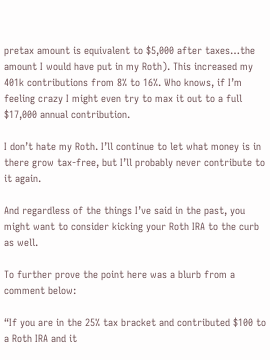pretax amount is equivalent to $5,000 after taxes…the amount I would have put in my Roth). This increased my 401k contributions from 8% to 16%. Who knows, if I’m feeling crazy I might even try to max it out to a full $17,000 annual contribution.

I don’t hate my Roth. I’ll continue to let what money is in there grow tax-free, but I’ll probably never contribute to it again.

And regardless of the things I’ve said in the past, you might want to consider kicking your Roth IRA to the curb as well.

To further prove the point here was a blurb from a comment below:

“If you are in the 25% tax bracket and contributed $100 to a Roth IRA and it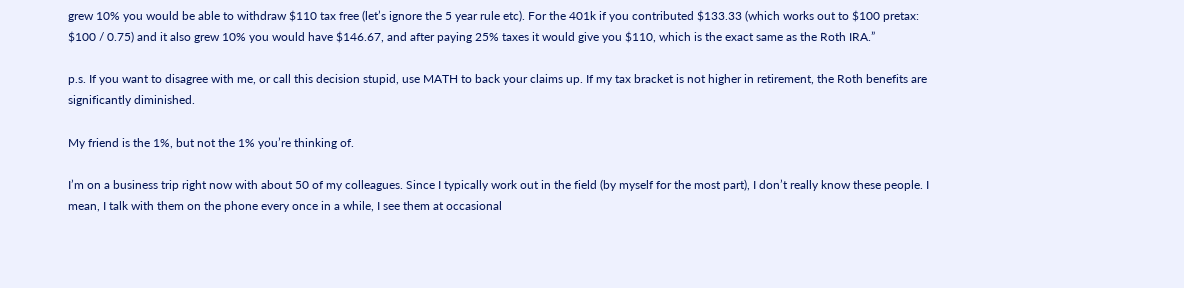grew 10% you would be able to withdraw $110 tax free (let’s ignore the 5 year rule etc). For the 401k if you contributed $133.33 (which works out to $100 pretax: $100 / 0.75) and it also grew 10% you would have $146.67, and after paying 25% taxes it would give you $110, which is the exact same as the Roth IRA.”

p.s. If you want to disagree with me, or call this decision stupid, use MATH to back your claims up. If my tax bracket is not higher in retirement, the Roth benefits are significantly diminished.

My friend is the 1%, but not the 1% you’re thinking of.

I’m on a business trip right now with about 50 of my colleagues. Since I typically work out in the field (by myself for the most part), I don’t really know these people. I mean, I talk with them on the phone every once in a while, I see them at occasional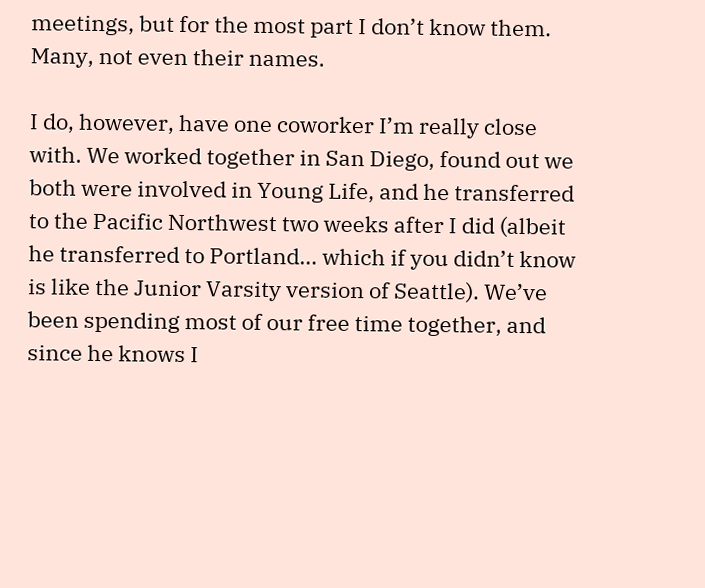meetings, but for the most part I don’t know them. Many, not even their names.

I do, however, have one coworker I’m really close with. We worked together in San Diego, found out we both were involved in Young Life, and he transferred to the Pacific Northwest two weeks after I did (albeit he transferred to Portland… which if you didn’t know is like the Junior Varsity version of Seattle). We’ve been spending most of our free time together, and since he knows I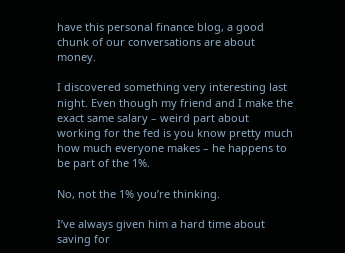have this personal finance blog, a good chunk of our conversations are about money.

I discovered something very interesting last night. Even though my friend and I make the exact same salary – weird part about working for the fed is you know pretty much how much everyone makes – he happens to be part of the 1%.

No, not the 1% you’re thinking.

I’ve always given him a hard time about saving for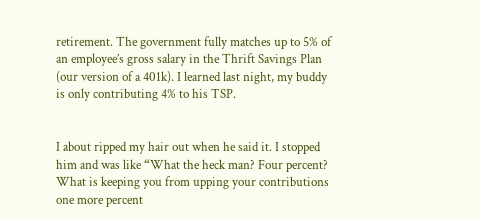retirement. The government fully matches up to 5% of an employee’s gross salary in the Thrift Savings Plan (our version of a 401k). I learned last night, my buddy is only contributing 4% to his TSP.


I about ripped my hair out when he said it. I stopped him and was like “What the heck man? Four percent? What is keeping you from upping your contributions one more percent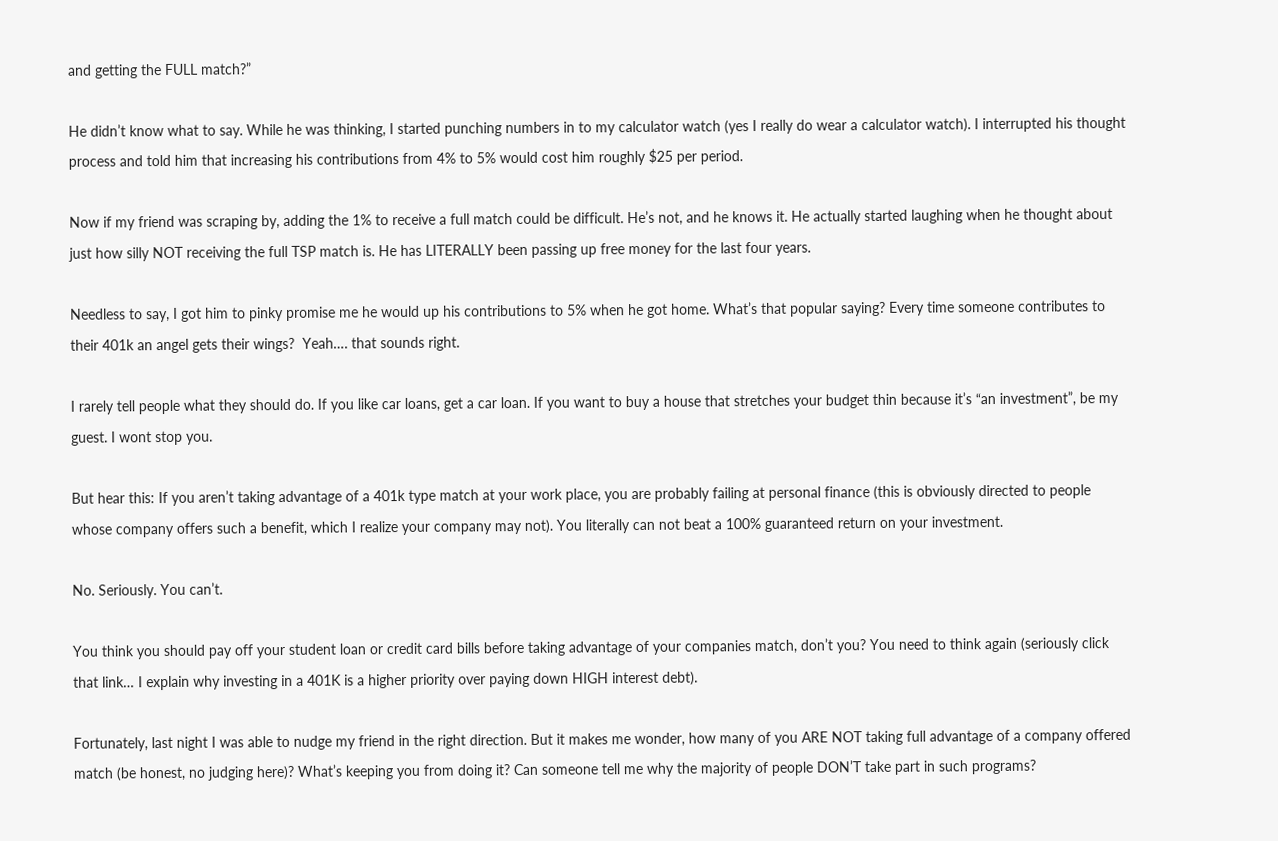and getting the FULL match?”

He didn’t know what to say. While he was thinking, I started punching numbers in to my calculator watch (yes I really do wear a calculator watch). I interrupted his thought process and told him that increasing his contributions from 4% to 5% would cost him roughly $25 per period.

Now if my friend was scraping by, adding the 1% to receive a full match could be difficult. He’s not, and he knows it. He actually started laughing when he thought about just how silly NOT receiving the full TSP match is. He has LITERALLY been passing up free money for the last four years.

Needless to say, I got him to pinky promise me he would up his contributions to 5% when he got home. What’s that popular saying? Every time someone contributes to their 401k an angel gets their wings?  Yeah…. that sounds right.

I rarely tell people what they should do. If you like car loans, get a car loan. If you want to buy a house that stretches your budget thin because it’s “an investment”, be my guest. I wont stop you.

But hear this: If you aren’t taking advantage of a 401k type match at your work place, you are probably failing at personal finance (this is obviously directed to people whose company offers such a benefit, which I realize your company may not). You literally can not beat a 100% guaranteed return on your investment.

No. Seriously. You can’t.

You think you should pay off your student loan or credit card bills before taking advantage of your companies match, don’t you? You need to think again (seriously click that link… I explain why investing in a 401K is a higher priority over paying down HIGH interest debt).

Fortunately, last night I was able to nudge my friend in the right direction. But it makes me wonder, how many of you ARE NOT taking full advantage of a company offered match (be honest, no judging here)? What’s keeping you from doing it? Can someone tell me why the majority of people DON’T take part in such programs?